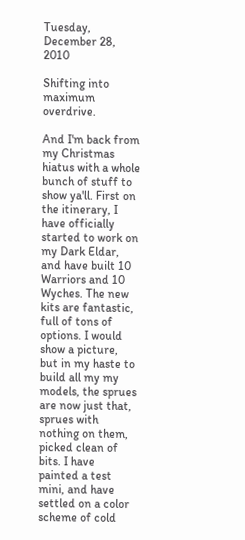Tuesday, December 28, 2010

Shifting into maximum overdrive.

And I'm back from my Christmas hiatus with a whole bunch of stuff to show ya'll. First on the itinerary, I have officially started to work on my Dark Eldar, and have built 10 Warriors and 10 Wyches. The new kits are fantastic, full of tons of options. I would show a picture, but in my haste to build all my my models, the sprues are now just that, sprues with nothing on them, picked clean of bits. I have painted a test mini, and have settled on a color scheme of cold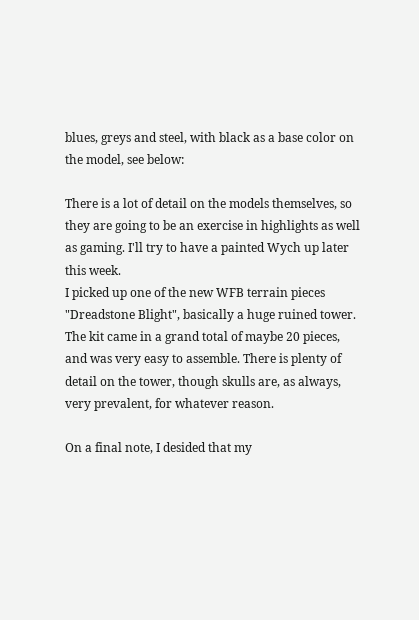blues, greys and steel, with black as a base color on the model, see below:

There is a lot of detail on the models themselves, so they are going to be an exercise in highlights as well as gaming. I'll try to have a painted Wych up later this week.
I picked up one of the new WFB terrain pieces "Dreadstone Blight", basically a huge ruined tower. The kit came in a grand total of maybe 20 pieces, and was very easy to assemble. There is plenty of detail on the tower, though skulls are, as always, very prevalent, for whatever reason.

On a final note, I desided that my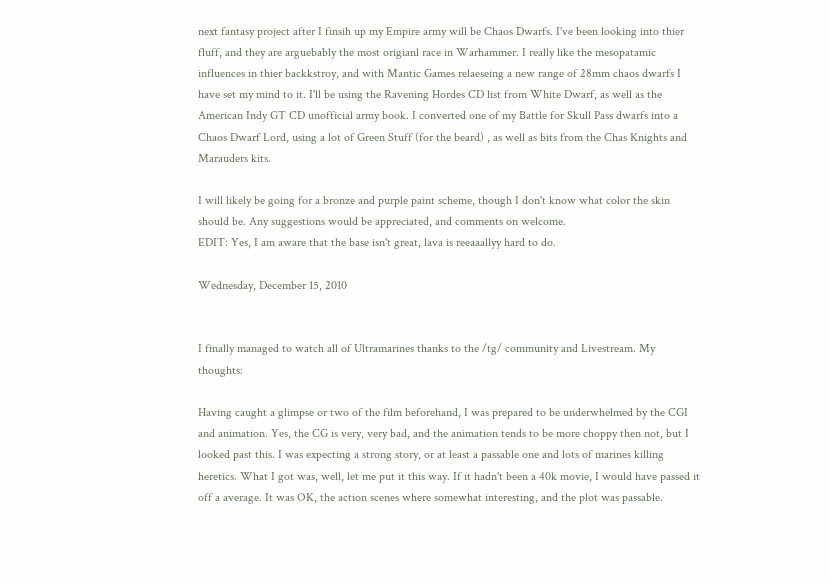next fantasy project after I finsih up my Empire army will be Chaos Dwarfs. I've been looking into thier fluff, and they are arguebably the most origianl race in Warhammer. I really like the mesopatamic influences in thier backkstroy, and with Mantic Games relaeseing a new range of 28mm chaos dwarfs I have set my mind to it. I'll be using the Ravening Hordes CD list from White Dwarf, as well as the American Indy GT CD unofficial army book. I converted one of my Battle for Skull Pass dwarfs into a Chaos Dwarf Lord, using a lot of Green Stuff (for the beard) , as well as bits from the Chas Knights and Marauders kits.

I will likely be going for a bronze and purple paint scheme, though I don't know what color the skin should be. Any suggestions would be appreciated, and comments on welcome.
EDIT: Yes, I am aware that the base isn't great, lava is reeaaallyy hard to do.

Wednesday, December 15, 2010


I finally managed to watch all of Ultramarines thanks to the /tg/ community and Livestream. My thoughts:

Having caught a glimpse or two of the film beforehand, I was prepared to be underwhelmed by the CGI and animation. Yes, the CG is very, very bad, and the animation tends to be more choppy then not, but I looked past this. I was expecting a strong story, or at least a passable one and lots of marines killing heretics. What I got was, well, let me put it this way. If it hadn't been a 40k movie, I would have passed it off a average. It was OK, the action scenes where somewhat interesting, and the plot was passable.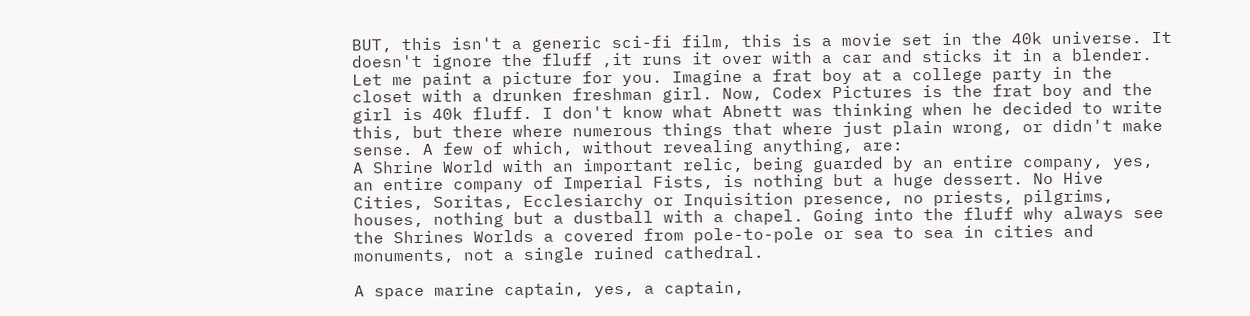BUT, this isn't a generic sci-fi film, this is a movie set in the 40k universe. It doesn't ignore the fluff ,it runs it over with a car and sticks it in a blender. Let me paint a picture for you. Imagine a frat boy at a college party in the closet with a drunken freshman girl. Now, Codex Pictures is the frat boy and the girl is 40k fluff. I don't know what Abnett was thinking when he decided to write this, but there where numerous things that where just plain wrong, or didn't make sense. A few of which, without revealing anything, are:
A Shrine World with an important relic, being guarded by an entire company, yes, an entire company of Imperial Fists, is nothing but a huge dessert. No Hive Cities, Soritas, Ecclesiarchy or Inquisition presence, no priests, pilgrims, houses, nothing but a dustball with a chapel. Going into the fluff why always see the Shrines Worlds a covered from pole-to-pole or sea to sea in cities and monuments, not a single ruined cathedral.

A space marine captain, yes, a captain,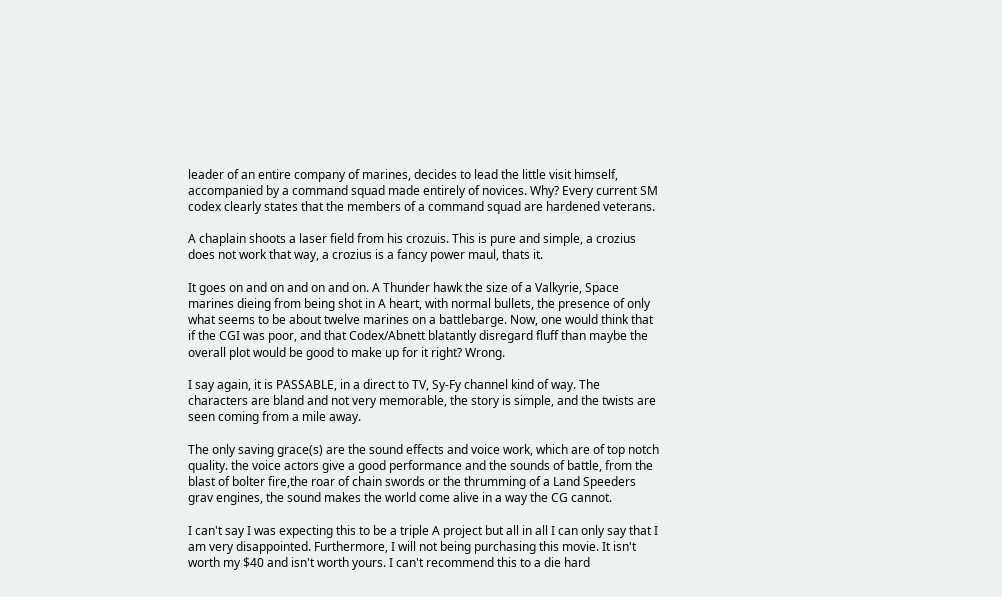leader of an entire company of marines, decides to lead the little visit himself, accompanied by a command squad made entirely of novices. Why? Every current SM codex clearly states that the members of a command squad are hardened veterans.

A chaplain shoots a laser field from his crozuis. This is pure and simple, a crozius does not work that way, a crozius is a fancy power maul, thats it.

It goes on and on and on and on. A Thunder hawk the size of a Valkyrie, Space marines dieing from being shot in A heart, with normal bullets, the presence of only what seems to be about twelve marines on a battlebarge. Now, one would think that if the CGI was poor, and that Codex/Abnett blatantly disregard fluff than maybe the overall plot would be good to make up for it right? Wrong.

I say again, it is PASSABLE, in a direct to TV, Sy-Fy channel kind of way. The characters are bland and not very memorable, the story is simple, and the twists are seen coming from a mile away.

The only saving grace(s) are the sound effects and voice work, which are of top notch quality. the voice actors give a good performance and the sounds of battle, from the blast of bolter fire,the roar of chain swords or the thrumming of a Land Speeders grav engines, the sound makes the world come alive in a way the CG cannot.

I can't say I was expecting this to be a triple A project but all in all I can only say that I am very disappointed. Furthermore, I will not being purchasing this movie. It isn't worth my $40 and isn't worth yours. I can't recommend this to a die hard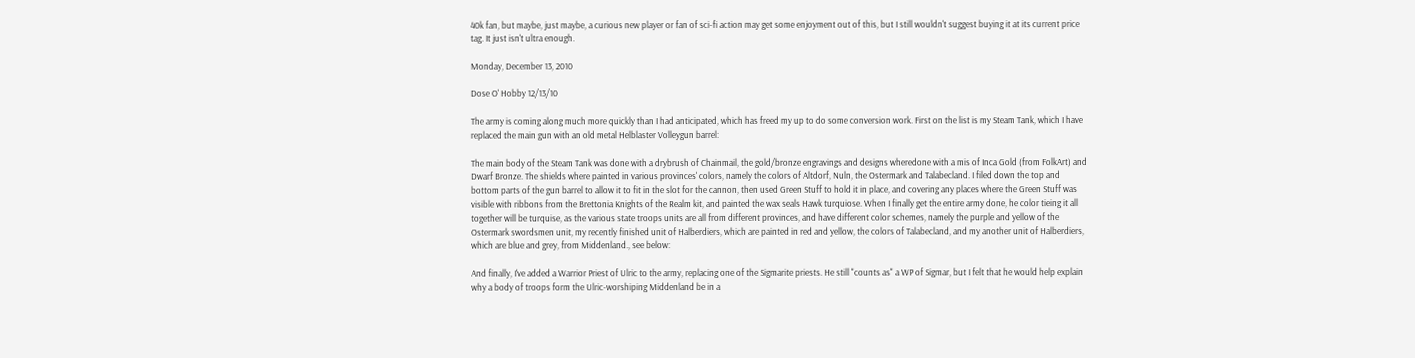40k fan, but maybe, just maybe, a curious new player or fan of sci-fi action may get some enjoyment out of this, but I still wouldn't suggest buying it at its current price tag. It just isn't ultra enough.

Monday, December 13, 2010

Dose O' Hobby 12/13/10

The army is coming along much more quickly than I had anticipated, which has freed my up to do some conversion work. First on the list is my Steam Tank, which I have replaced the main gun with an old metal Helblaster Volleygun barrel:

The main body of the Steam Tank was done with a drybrush of Chainmail, the gold/bronze engravings and designs wheredone with a mis of Inca Gold (from FolkArt) and Dwarf Bronze. The shields where painted in various provinces' colors, namely the colors of Altdorf, Nuln, the Ostermark and Talabecland. I filed down the top and bottom parts of the gun barrel to allow it to fit in the slot for the cannon, then used Green Stuff to hold it in place, and covering any places where the Green Stuff was visible with ribbons from the Brettonia Knights of the Realm kit, and painted the wax seals Hawk turquiose. When I finally get the entire army done, he color tieing it all together will be turquise, as the various state troops units are all from different provinces, and have different color schemes, namely the purple and yellow of the Ostermark swordsmen unit, my recently finished unit of Halberdiers, which are painted in red and yellow, the colors of Talabecland, and my another unit of Halberdiers, which are blue and grey, from Middenland., see below:

And finally, I've added a Warrior Priest of Ulric to the army, replacing one of the Sigmarite priests. He still "counts as" a WP of Sigmar, but I felt that he would help explain why a body of troops form the Ulric-worshiping Middenland be in a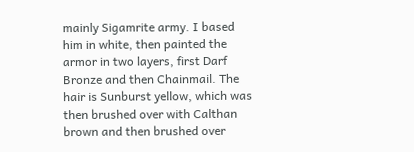mainly Sigamrite army. I based him in white, then painted the armor in two layers, first Darf Bronze and then Chainmail. The hair is Sunburst yellow, which was then brushed over with Calthan brown and then brushed over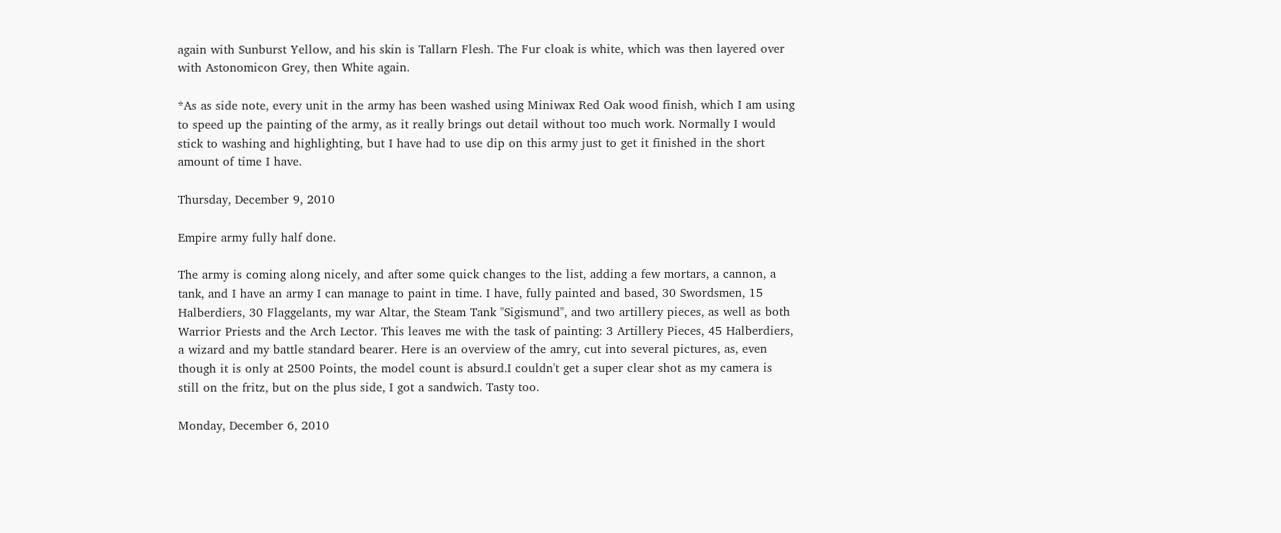again with Sunburst Yellow, and his skin is Tallarn Flesh. The Fur cloak is white, which was then layered over with Astonomicon Grey, then White again.

*As as side note, every unit in the army has been washed using Miniwax Red Oak wood finish, which I am using to speed up the painting of the army, as it really brings out detail without too much work. Normally I would stick to washing and highlighting, but I have had to use dip on this army just to get it finished in the short amount of time I have.

Thursday, December 9, 2010

Empire army fully half done.

The army is coming along nicely, and after some quick changes to the list, adding a few mortars, a cannon, a tank, and I have an army I can manage to paint in time. I have, fully painted and based, 30 Swordsmen, 15 Halberdiers, 30 Flaggelants, my war Altar, the Steam Tank "Sigismund", and two artillery pieces, as well as both Warrior Priests and the Arch Lector. This leaves me with the task of painting: 3 Artillery Pieces, 45 Halberdiers, a wizard and my battle standard bearer. Here is an overview of the amry, cut into several pictures, as, even though it is only at 2500 Points, the model count is absurd.I couldn't get a super clear shot as my camera is still on the fritz, but on the plus side, I got a sandwich. Tasty too.

Monday, December 6, 2010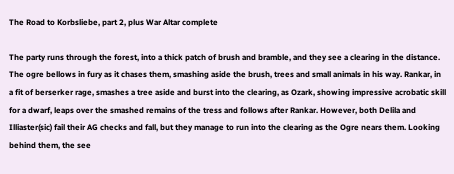The Road to Korbsliebe, part 2, plus War Altar complete

The party runs through the forest, into a thick patch of brush and bramble, and they see a clearing in the distance. The ogre bellows in fury as it chases them, smashing aside the brush, trees and small animals in his way. Rankar, in a fit of berserker rage, smashes a tree aside and burst into the clearing, as Ozark, showing impressive acrobatic skill for a dwarf, leaps over the smashed remains of the tress and follows after Rankar. However, both Delila and Illiaster(sic) fail their AG checks and fall, but they manage to run into the clearing as the Ogre nears them. Looking behind them, the see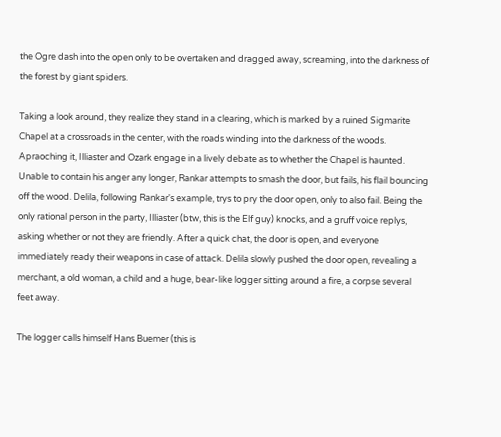the Ogre dash into the open only to be overtaken and dragged away, screaming, into the darkness of the forest by giant spiders.

Taking a look around, they realize they stand in a clearing, which is marked by a ruined Sigmarite Chapel at a crossroads in the center, with the roads winding into the darkness of the woods. Apraoching it, Illiaster and Ozark engage in a lively debate as to whether the Chapel is haunted. Unable to contain his anger any longer, Rankar attempts to smash the door, but fails, his flail bouncing off the wood. Delila, following Rankar's example, trys to pry the door open, only to also fail. Being the only rational person in the party, Illiaster (btw, this is the Elf guy) knocks, and a gruff voice replys, asking whether or not they are friendly. After a quick chat, the door is open, and everyone immediately ready their weapons in case of attack. Delila slowly pushed the door open, revealing a merchant, a old woman, a child and a huge, bear-like logger sitting around a fire, a corpse several feet away.

The logger calls himself Hans Buemer (this is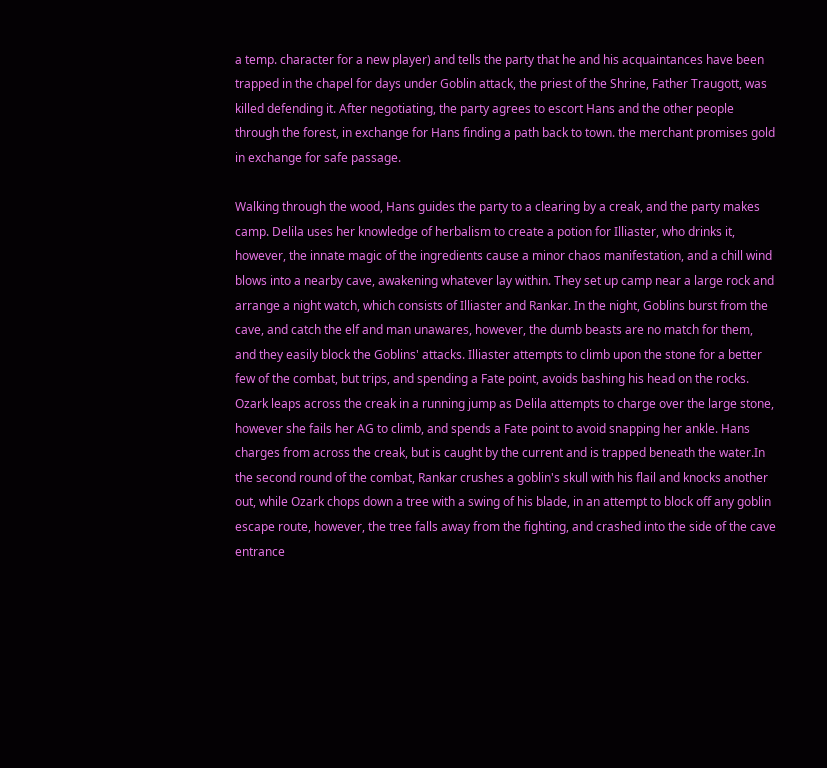a temp. character for a new player) and tells the party that he and his acquaintances have been trapped in the chapel for days under Goblin attack, the priest of the Shrine, Father Traugott, was killed defending it. After negotiating, the party agrees to escort Hans and the other people through the forest, in exchange for Hans finding a path back to town. the merchant promises gold in exchange for safe passage.

Walking through the wood, Hans guides the party to a clearing by a creak, and the party makes camp. Delila uses her knowledge of herbalism to create a potion for Illiaster, who drinks it, however, the innate magic of the ingredients cause a minor chaos manifestation, and a chill wind blows into a nearby cave, awakening whatever lay within. They set up camp near a large rock and arrange a night watch, which consists of Illiaster and Rankar. In the night, Goblins burst from the cave, and catch the elf and man unawares, however, the dumb beasts are no match for them, and they easily block the Goblins' attacks. Illiaster attempts to climb upon the stone for a better few of the combat, but trips, and spending a Fate point, avoids bashing his head on the rocks. Ozark leaps across the creak in a running jump as Delila attempts to charge over the large stone, however she fails her AG to climb, and spends a Fate point to avoid snapping her ankle. Hans charges from across the creak, but is caught by the current and is trapped beneath the water.In the second round of the combat, Rankar crushes a goblin's skull with his flail and knocks another out, while Ozark chops down a tree with a swing of his blade, in an attempt to block off any goblin escape route, however, the tree falls away from the fighting, and crashed into the side of the cave entrance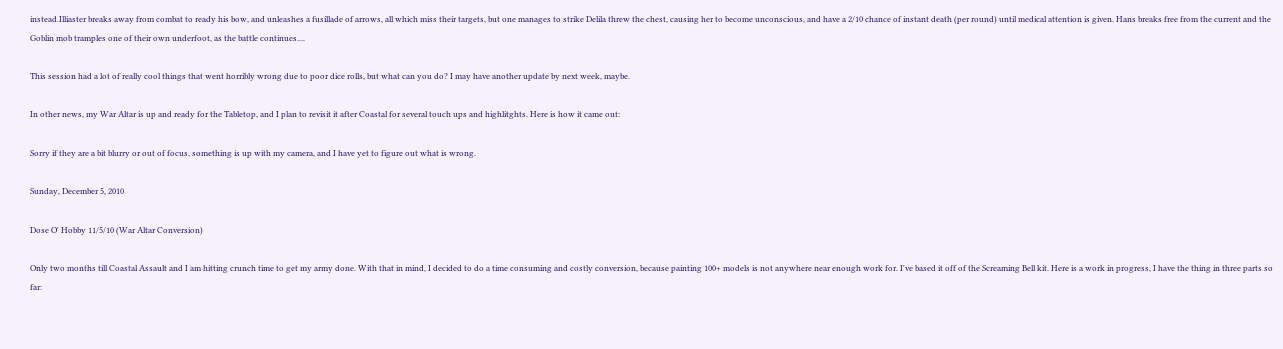instead.Illiaster breaks away from combat to ready his bow, and unleashes a fusillade of arrows, all which miss their targets, but one manages to strike Delila threw the chest, causing her to become unconscious, and have a 2/10 chance of instant death (per round) until medical attention is given. Hans breaks free from the current and the Goblin mob tramples one of their own underfoot, as the battle continues....

This session had a lot of really cool things that went horribly wrong due to poor dice rolls, but what can you do? I may have another update by next week, maybe.

In other news, my War Altar is up and ready for the Tabletop, and I plan to revisit it after Coastal for several touch ups and highlitghts. Here is how it came out:

Sorry if they are a bit blurry or out of focus, something is up with my camera, and I have yet to figure out what is wrong.

Sunday, December 5, 2010

Dose O' Hobby 11/5/10 (War Altar Conversion)

Only two months till Coastal Assault and I am hitting crunch time to get my army done. With that in mind, I decided to do a time consuming and costly conversion, because painting 100+ models is not anywhere near enough work for. I've based it off of the Screaming Bell kit. Here is a work in progress, I have the thing in three parts so far: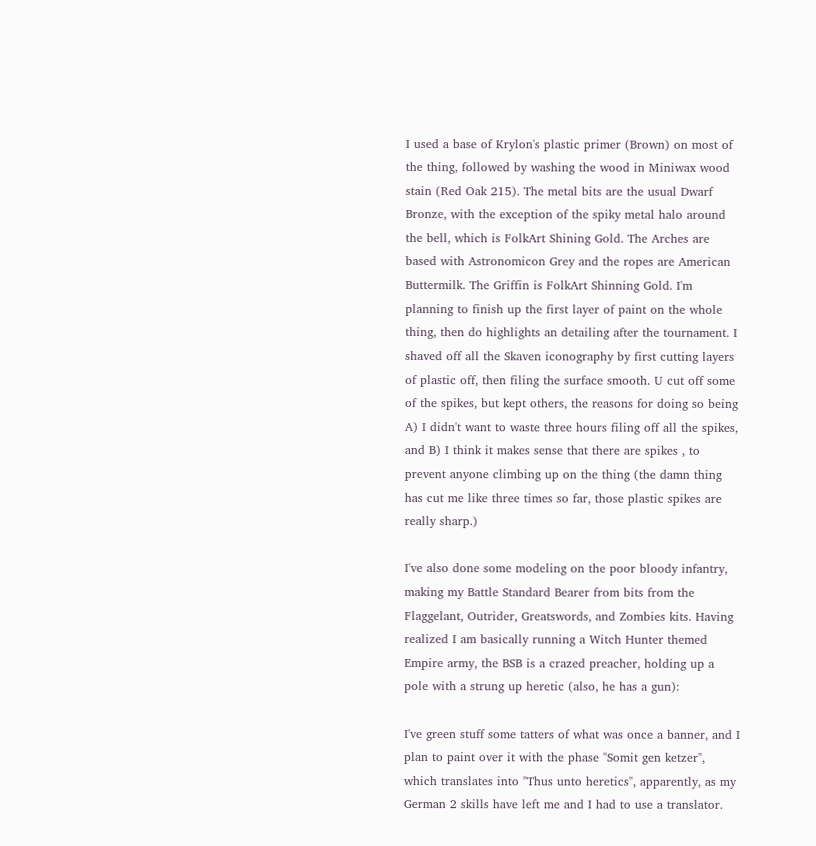I used a base of Krylon's plastic primer (Brown) on most of the thing, followed by washing the wood in Miniwax wood stain (Red Oak 215). The metal bits are the usual Dwarf Bronze, with the exception of the spiky metal halo around the bell, which is FolkArt Shining Gold. The Arches are based with Astronomicon Grey and the ropes are American Buttermilk. The Griffin is FolkArt Shinning Gold. I'm planning to finish up the first layer of paint on the whole thing, then do highlights an detailing after the tournament. I shaved off all the Skaven iconography by first cutting layers of plastic off, then filing the surface smooth. U cut off some of the spikes, but kept others, the reasons for doing so being A) I didn't want to waste three hours filing off all the spikes, and B) I think it makes sense that there are spikes , to prevent anyone climbing up on the thing (the damn thing has cut me like three times so far, those plastic spikes are really sharp.)

I've also done some modeling on the poor bloody infantry, making my Battle Standard Bearer from bits from the Flaggelant, Outrider, Greatswords, and Zombies kits. Having realized I am basically running a Witch Hunter themed Empire army, the BSB is a crazed preacher, holding up a pole with a strung up heretic (also, he has a gun):

I've green stuff some tatters of what was once a banner, and I plan to paint over it with the phase "Somit gen ketzer", which translates into "Thus unto heretics", apparently, as my German 2 skills have left me and I had to use a translator.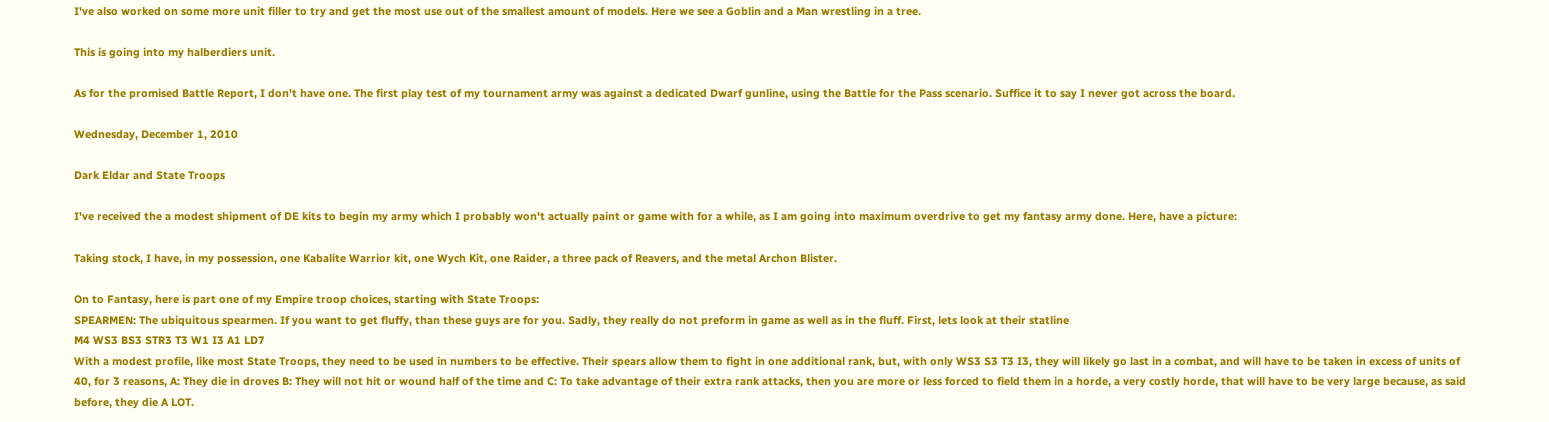I've also worked on some more unit filler to try and get the most use out of the smallest amount of models. Here we see a Goblin and a Man wrestling in a tree.

This is going into my halberdiers unit.

As for the promised Battle Report, I don't have one. The first play test of my tournament army was against a dedicated Dwarf gunline, using the Battle for the Pass scenario. Suffice it to say I never got across the board.

Wednesday, December 1, 2010

Dark Eldar and State Troops

I've received the a modest shipment of DE kits to begin my army which I probably won't actually paint or game with for a while, as I am going into maximum overdrive to get my fantasy army done. Here, have a picture:

Taking stock, I have, in my possession, one Kabalite Warrior kit, one Wych Kit, one Raider, a three pack of Reavers, and the metal Archon Blister.

On to Fantasy, here is part one of my Empire troop choices, starting with State Troops:
SPEARMEN: The ubiquitous spearmen. If you want to get fluffy, than these guys are for you. Sadly, they really do not preform in game as well as in the fluff. First, lets look at their statline
M4 WS3 BS3 STR3 T3 W1 I3 A1 LD7
With a modest profile, like most State Troops, they need to be used in numbers to be effective. Their spears allow them to fight in one additional rank, but, with only WS3 S3 T3 I3, they will likely go last in a combat, and will have to be taken in excess of units of 40, for 3 reasons, A: They die in droves B: They will not hit or wound half of the time and C: To take advantage of their extra rank attacks, then you are more or less forced to field them in a horde, a very costly horde, that will have to be very large because, as said before, they die A LOT.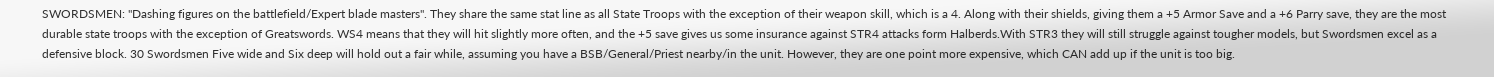SWORDSMEN: "Dashing figures on the battlefield/Expert blade masters". They share the same stat line as all State Troops with the exception of their weapon skill, which is a 4. Along with their shields, giving them a +5 Armor Save and a +6 Parry save, they are the most durable state troops with the exception of Greatswords. WS4 means that they will hit slightly more often, and the +5 save gives us some insurance against STR4 attacks form Halberds.With STR3 they will still struggle against tougher models, but Swordsmen excel as a defensive block. 30 Swordsmen Five wide and Six deep will hold out a fair while, assuming you have a BSB/General/Priest nearby/in the unit. However, they are one point more expensive, which CAN add up if the unit is too big.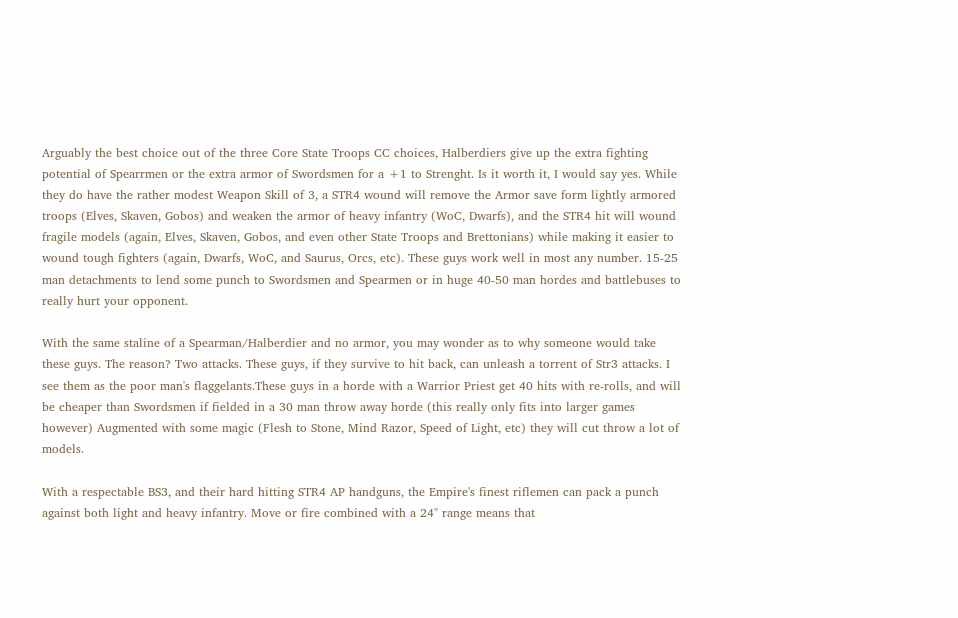Arguably the best choice out of the three Core State Troops CC choices, Halberdiers give up the extra fighting potential of Spearrmen or the extra armor of Swordsmen for a +1 to Strenght. Is it worth it, I would say yes. While they do have the rather modest Weapon Skill of 3, a STR4 wound will remove the Armor save form lightly armored troops (Elves, Skaven, Gobos) and weaken the armor of heavy infantry (WoC, Dwarfs), and the STR4 hit will wound fragile models (again, Elves, Skaven, Gobos, and even other State Troops and Brettonians) while making it easier to wound tough fighters (again, Dwarfs, WoC, and Saurus, Orcs, etc). These guys work well in most any number. 15-25 man detachments to lend some punch to Swordsmen and Spearmen or in huge 40-50 man hordes and battlebuses to really hurt your opponent.

With the same staline of a Spearman/Halberdier and no armor, you may wonder as to why someone would take these guys. The reason? Two attacks. These guys, if they survive to hit back, can unleash a torrent of Str3 attacks. I see them as the poor man's flaggelants.These guys in a horde with a Warrior Priest get 40 hits with re-rolls, and will be cheaper than Swordsmen if fielded in a 30 man throw away horde (this really only fits into larger games however) Augmented with some magic (Flesh to Stone, Mind Razor, Speed of Light, etc) they will cut throw a lot of models.

With a respectable BS3, and their hard hitting STR4 AP handguns, the Empire's finest riflemen can pack a punch against both light and heavy infantry. Move or fire combined with a 24" range means that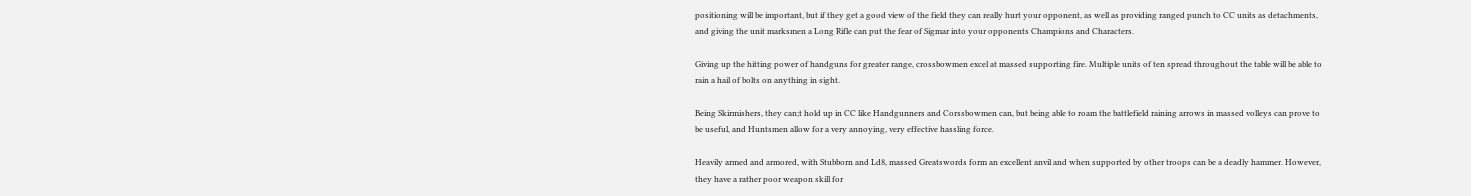positioning will be important, but if they get a good view of the field they can really hurt your opponent, as well as providing ranged punch to CC units as detachments, and giving the unit marksmen a Long Rifle can put the fear of Sigmar into your opponents Champions and Characters.

Giving up the hitting power of handguns for greater range, crossbowmen excel at massed supporting fire. Multiple units of ten spread throughout the table will be able to rain a hail of bolts on anything in sight.

Being Skirmishers, they can;t hold up in CC like Handgunners and Corssbowmen can, but being able to roam the battlefield raining arrows in massed volleys can prove to be useful, and Huntsmen allow for a very annoying, very effective hassling force.

Heavily armed and armored, with Stubborn and Ld8, massed Greatswords form an excellent anvil and when supported by other troops can be a deadly hammer. However, they have a rather poor weapon skill for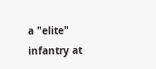a "elite" infantry at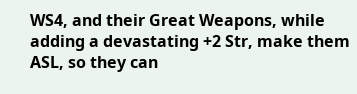WS4, and their Great Weapons, while adding a devastating +2 Str, make them ASL, so they can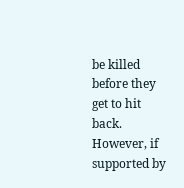be killed before they get to hit back. However, if supported by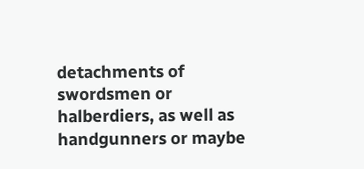detachments of swordsmen or halberdiers, as well as handgunners or maybe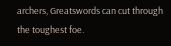archers, Greatswords can cut through the toughest foe.